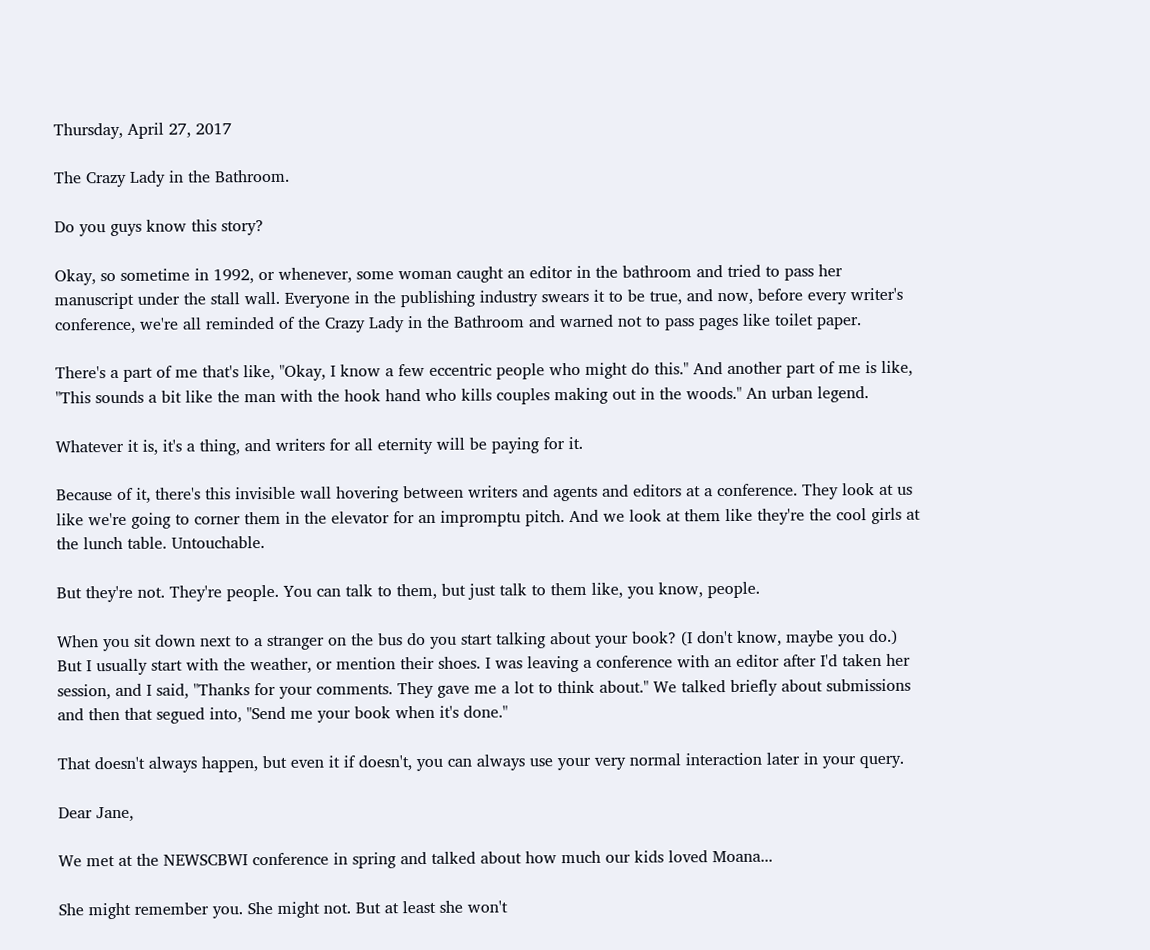Thursday, April 27, 2017

The Crazy Lady in the Bathroom.

Do you guys know this story?

Okay, so sometime in 1992, or whenever, some woman caught an editor in the bathroom and tried to pass her manuscript under the stall wall. Everyone in the publishing industry swears it to be true, and now, before every writer's conference, we're all reminded of the Crazy Lady in the Bathroom and warned not to pass pages like toilet paper.

There's a part of me that's like, "Okay, I know a few eccentric people who might do this." And another part of me is like, "This sounds a bit like the man with the hook hand who kills couples making out in the woods." An urban legend.

Whatever it is, it's a thing, and writers for all eternity will be paying for it.

Because of it, there's this invisible wall hovering between writers and agents and editors at a conference. They look at us like we're going to corner them in the elevator for an impromptu pitch. And we look at them like they're the cool girls at the lunch table. Untouchable.

But they're not. They're people. You can talk to them, but just talk to them like, you know, people.

When you sit down next to a stranger on the bus do you start talking about your book? (I don't know, maybe you do.) But I usually start with the weather, or mention their shoes. I was leaving a conference with an editor after I'd taken her session, and I said, "Thanks for your comments. They gave me a lot to think about." We talked briefly about submissions and then that segued into, "Send me your book when it's done."

That doesn't always happen, but even it if doesn't, you can always use your very normal interaction later in your query.

Dear Jane,

We met at the NEWSCBWI conference in spring and talked about how much our kids loved Moana...

She might remember you. She might not. But at least she won't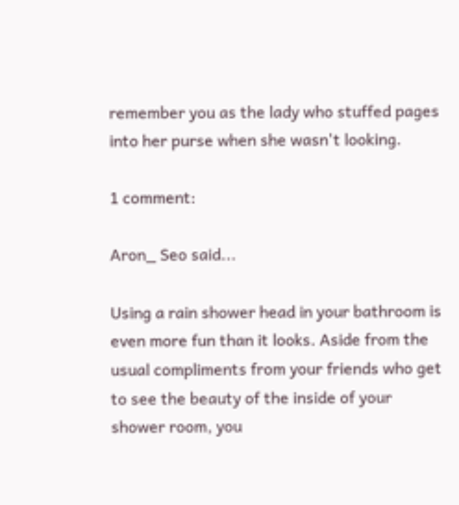remember you as the lady who stuffed pages into her purse when she wasn't looking.

1 comment:

Aron_ Seo said...

Using a rain shower head in your bathroom is even more fun than it looks. Aside from the usual compliments from your friends who get to see the beauty of the inside of your shower room, you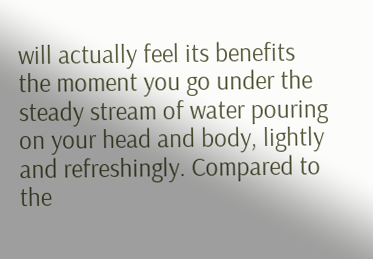will actually feel its benefits the moment you go under the steady stream of water pouring on your head and body, lightly and refreshingly. Compared to the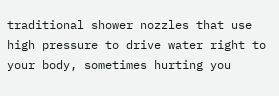traditional shower nozzles that use high pressure to drive water right to your body, sometimes hurting you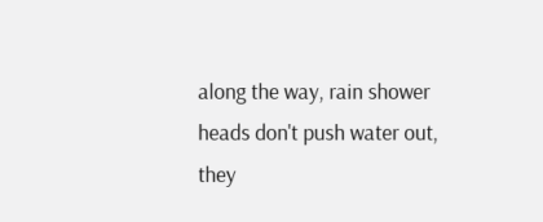along the way, rain shower heads don't push water out, they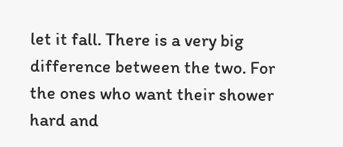let it fall. There is a very big difference between the two. For the ones who want their shower hard and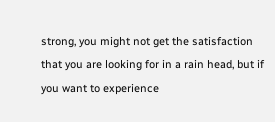strong, you might not get the satisfaction that you are looking for in a rain head, but if you want to experience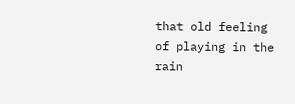that old feeling of playing in the rain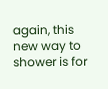again, this new way to shower is for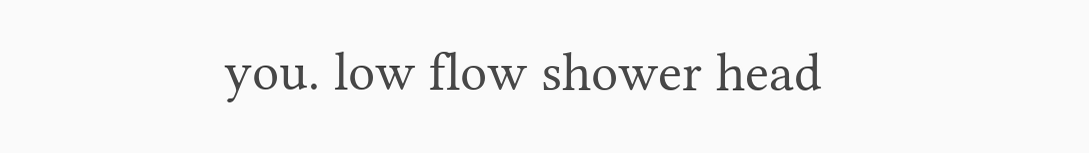you. low flow shower head